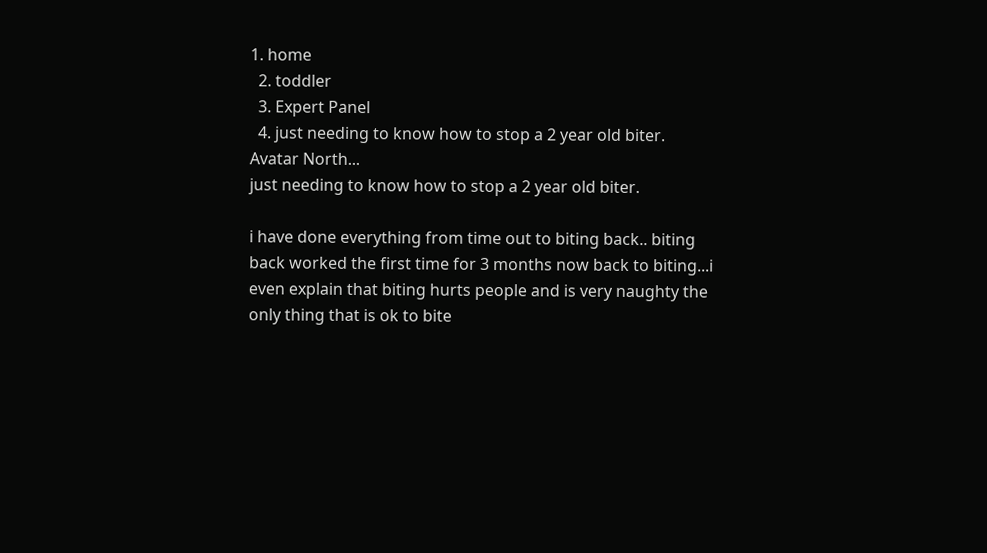1. home
  2. toddler
  3. Expert Panel
  4. just needing to know how to stop a 2 year old biter.
Avatar North...
just needing to know how to stop a 2 year old biter.

i have done everything from time out to biting back.. biting back worked the first time for 3 months now back to biting...i even explain that biting hurts people and is very naughty the only thing that is ok to bite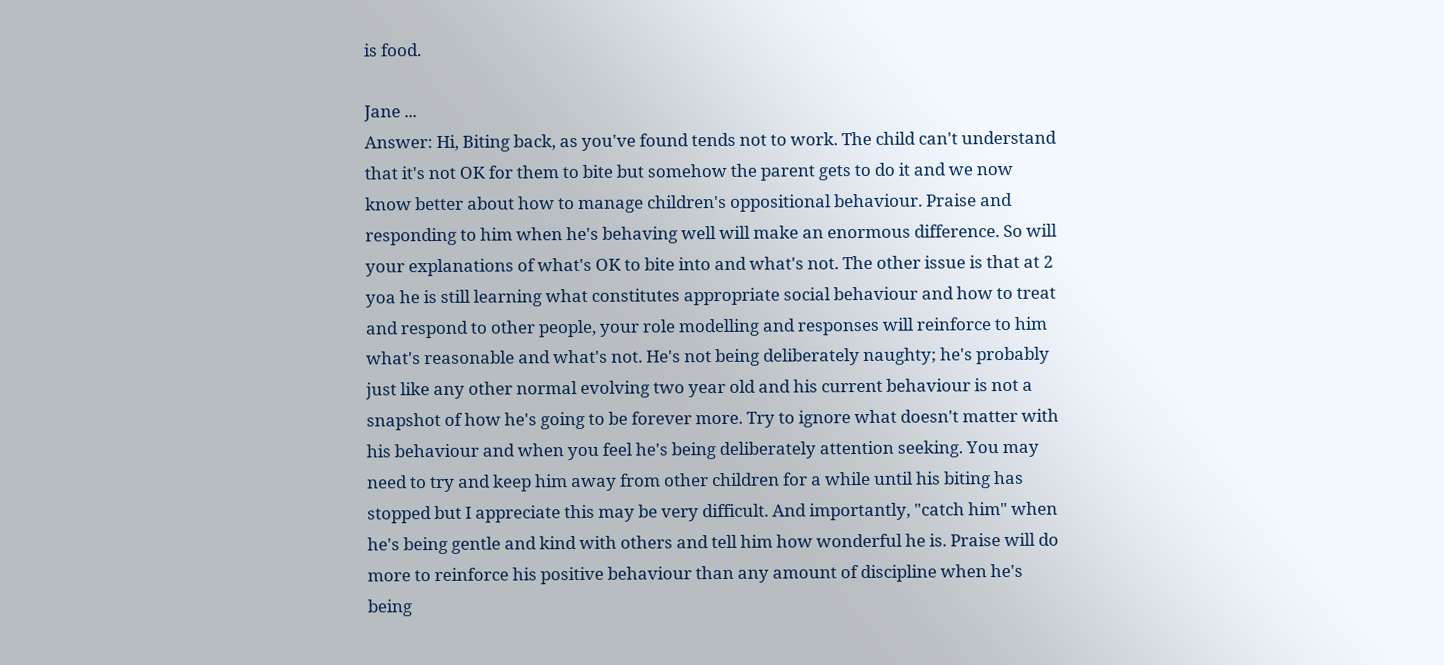is food.

Jane ...
Answer: Hi, Biting back, as you've found tends not to work. The child can't understand that it's not OK for them to bite but somehow the parent gets to do it and we now know better about how to manage children's oppositional behaviour. Praise and responding to him when he's behaving well will make an enormous difference. So will your explanations of what's OK to bite into and what's not. The other issue is that at 2 yoa he is still learning what constitutes appropriate social behaviour and how to treat and respond to other people, your role modelling and responses will reinforce to him what's reasonable and what's not. He's not being deliberately naughty; he's probably just like any other normal evolving two year old and his current behaviour is not a snapshot of how he's going to be forever more. Try to ignore what doesn't matter with his behaviour and when you feel he's being deliberately attention seeking. You may need to try and keep him away from other children for a while until his biting has stopped but I appreciate this may be very difficult. And importantly, "catch him" when he's being gentle and kind with others and tell him how wonderful he is. Praise will do more to reinforce his positive behaviour than any amount of discipline when he's being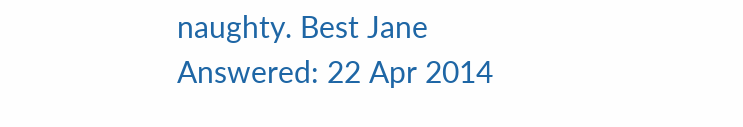naughty. Best Jane
Answered: 22 Apr 2014